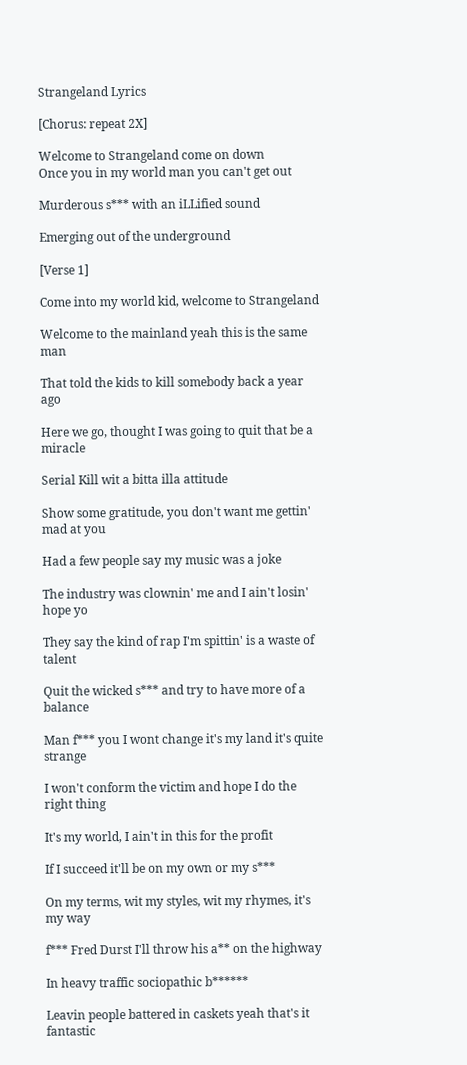Strangeland Lyrics

[Chorus: repeat 2X]

Welcome to Strangeland come on down
Once you in my world man you can't get out

Murderous s*** with an iLLified sound

Emerging out of the underground

[Verse 1]

Come into my world kid, welcome to Strangeland

Welcome to the mainland yeah this is the same man

That told the kids to kill somebody back a year ago

Here we go, thought I was going to quit that be a miracle

Serial Kill wit a bitta illa attitude

Show some gratitude, you don't want me gettin' mad at you

Had a few people say my music was a joke

The industry was clownin' me and I ain't losin' hope yo

They say the kind of rap I'm spittin' is a waste of talent

Quit the wicked s*** and try to have more of a balance

Man f*** you I wont change it's my land it's quite strange

I won't conform the victim and hope I do the right thing

It's my world, I ain't in this for the profit

If I succeed it'll be on my own or my s***

On my terms, wit my styles, wit my rhymes, it's my way

f*** Fred Durst I'll throw his a** on the highway

In heavy traffic sociopathic b******

Leavin people battered in caskets yeah that's it fantastic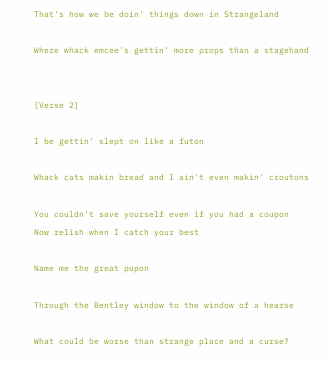That's how we be doin' things down in Strangeland

Where whack emcee's gettin' more props than a stagehand


[Verse 2]

I be gettin' slept on like a futon

Whack cats makin bread and I ain't even makin' croutons

You couldn't save yourself even if you had a coupon
Now relish when I catch your best

Name me the great pupon

Through the Bentley window to the window of a hearse

What could be worse than strange place and a curse?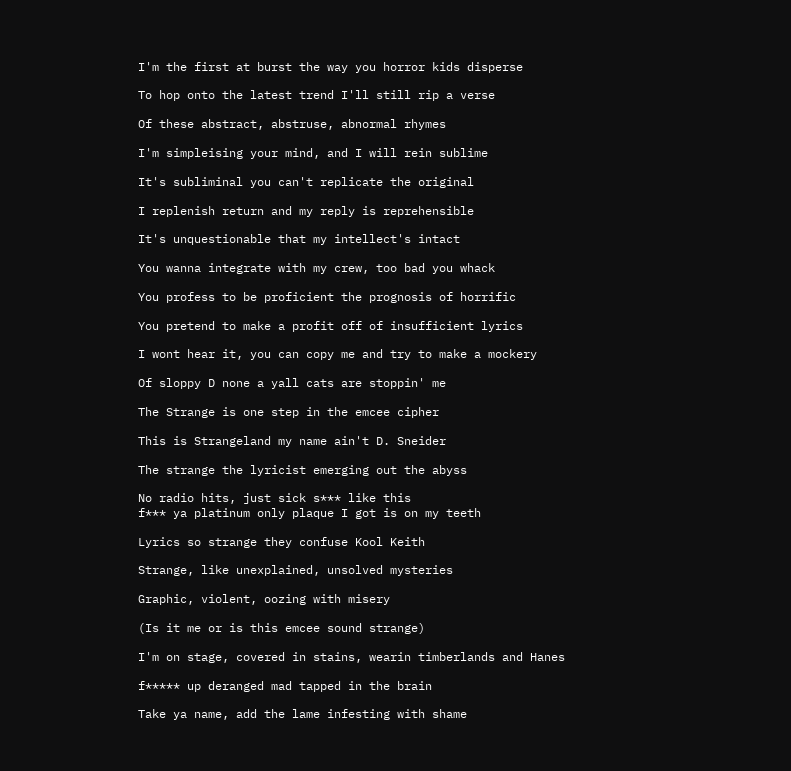I'm the first at burst the way you horror kids disperse

To hop onto the latest trend I'll still rip a verse

Of these abstract, abstruse, abnormal rhymes

I'm simpleising your mind, and I will rein sublime

It's subliminal you can't replicate the original

I replenish return and my reply is reprehensible

It's unquestionable that my intellect's intact

You wanna integrate with my crew, too bad you whack

You profess to be proficient the prognosis of horrific

You pretend to make a profit off of insufficient lyrics

I wont hear it, you can copy me and try to make a mockery

Of sloppy D none a yall cats are stoppin' me

The Strange is one step in the emcee cipher

This is Strangeland my name ain't D. Sneider

The strange the lyricist emerging out the abyss

No radio hits, just sick s*** like this
f*** ya platinum only plaque I got is on my teeth

Lyrics so strange they confuse Kool Keith

Strange, like unexplained, unsolved mysteries

Graphic, violent, oozing with misery

(Is it me or is this emcee sound strange)

I'm on stage, covered in stains, wearin timberlands and Hanes

f***** up deranged mad tapped in the brain

Take ya name, add the lame infesting with shame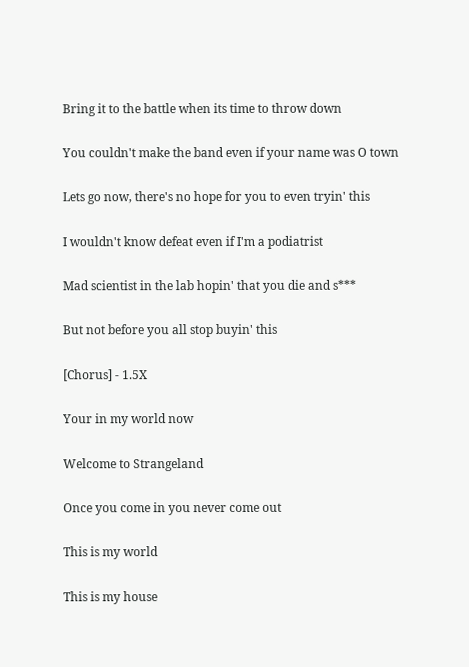Bring it to the battle when its time to throw down

You couldn't make the band even if your name was O town

Lets go now, there's no hope for you to even tryin' this

I wouldn't know defeat even if I'm a podiatrist

Mad scientist in the lab hopin' that you die and s***

But not before you all stop buyin' this

[Chorus] - 1.5X

Your in my world now

Welcome to Strangeland

Once you come in you never come out

This is my world

This is my house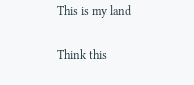This is my land

Think this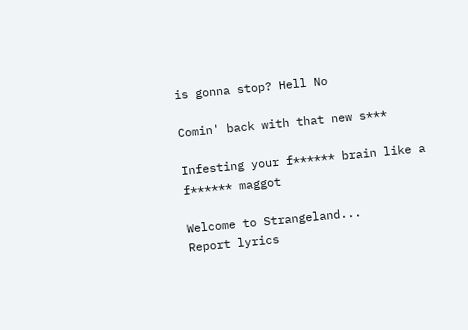is gonna stop? Hell No

Comin' back with that new s***

Infesting your f****** brain like a f****** maggot

Welcome to Strangeland...
Report lyrics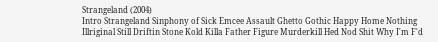Strangeland (2004)
Intro Strangeland Sinphony of Sick Emcee Assault Ghetto Gothic Happy Home Nothing Illriginal Still Driftin Stone Kold Killa Father Figure Murderkill Hed Nod Shit Why I'm F'd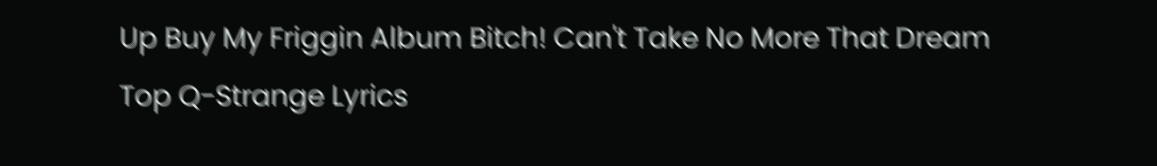Up Buy My Friggin Album Bitch! Can't Take No More That Dream
Top Q-Strange Lyrics